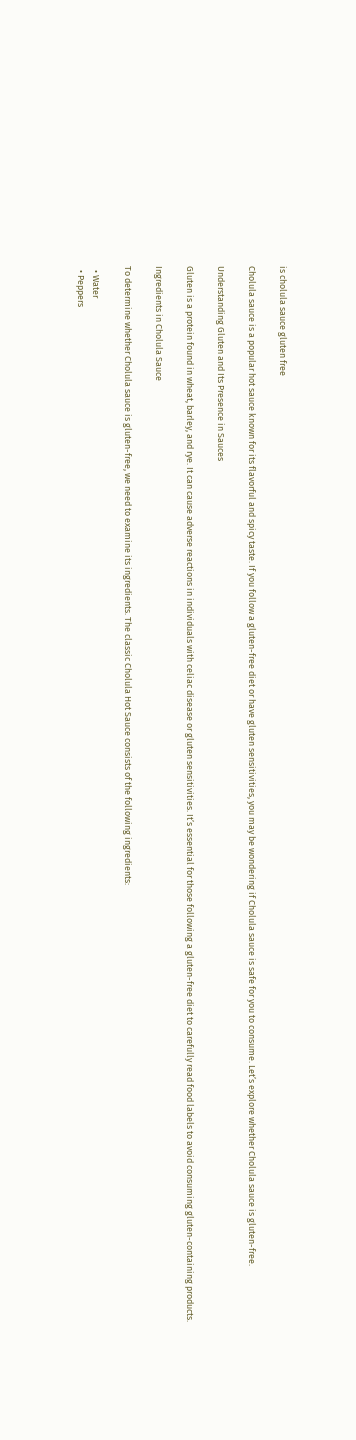is cholula sauce gluten free

Cholula sauce is a popular hot sauce known for its flavorful and spicy taste. If you follow a gluten-free diet or have gluten sensitivities, you may be wondering if Cholula sauce is safe for you to consume. Let’s explore whether Cholula sauce is gluten-free.

Understanding Gluten and Its Presence in Sauces

Gluten is a protein found in wheat, barley, and rye. It can cause adverse reactions in individuals with celiac disease or gluten sensitivities. It’s essential for those following a gluten-free diet to carefully read food labels to avoid consuming gluten-containing products.

Ingredients in Cholula Sauce

To determine whether Cholula sauce is gluten-free, we need to examine its ingredients. The classic Cholula Hot Sauce consists of the following ingredients:

  • Water
  • Peppers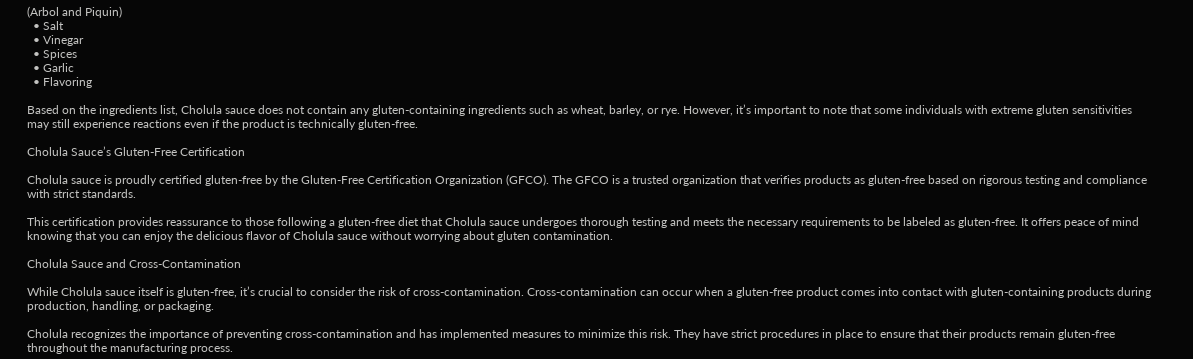(Arbol and Piquin)
  • Salt
  • Vinegar
  • Spices
  • Garlic
  • Flavoring

Based on the ingredients list, Cholula sauce does not contain any gluten-containing ingredients such as wheat, barley, or rye. However, it’s important to note that some individuals with extreme gluten sensitivities may still experience reactions even if the product is technically gluten-free.

Cholula Sauce’s Gluten-Free Certification

Cholula sauce is proudly certified gluten-free by the Gluten-Free Certification Organization (GFCO). The GFCO is a trusted organization that verifies products as gluten-free based on rigorous testing and compliance with strict standards.

This certification provides reassurance to those following a gluten-free diet that Cholula sauce undergoes thorough testing and meets the necessary requirements to be labeled as gluten-free. It offers peace of mind knowing that you can enjoy the delicious flavor of Cholula sauce without worrying about gluten contamination.

Cholula Sauce and Cross-Contamination

While Cholula sauce itself is gluten-free, it’s crucial to consider the risk of cross-contamination. Cross-contamination can occur when a gluten-free product comes into contact with gluten-containing products during production, handling, or packaging.

Cholula recognizes the importance of preventing cross-contamination and has implemented measures to minimize this risk. They have strict procedures in place to ensure that their products remain gluten-free throughout the manufacturing process.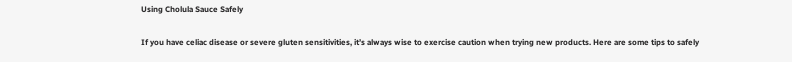Using Cholula Sauce Safely

If you have celiac disease or severe gluten sensitivities, it’s always wise to exercise caution when trying new products. Here are some tips to safely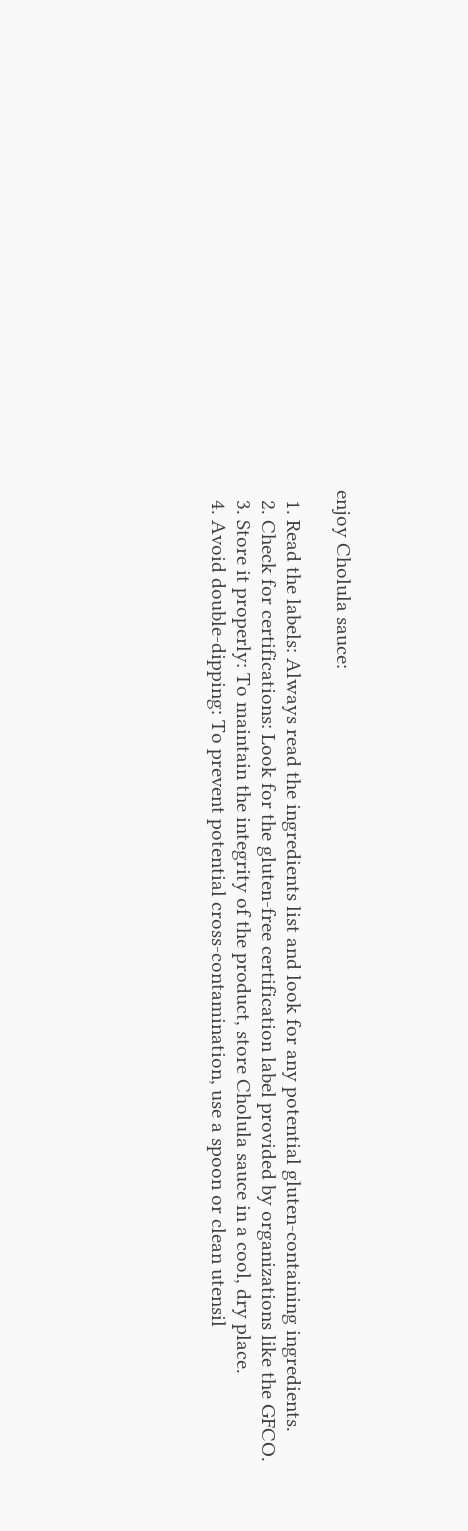enjoy Cholula sauce:

  1. Read the labels: Always read the ingredients list and look for any potential gluten-containing ingredients.
  2. Check for certifications: Look for the gluten-free certification label provided by organizations like the GFCO.
  3. Store it properly: To maintain the integrity of the product, store Cholula sauce in a cool, dry place.
  4. Avoid double-dipping: To prevent potential cross-contamination, use a spoon or clean utensil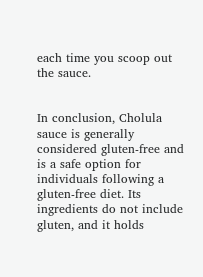each time you scoop out the sauce.


In conclusion, Cholula sauce is generally considered gluten-free and is a safe option for individuals following a gluten-free diet. Its ingredients do not include gluten, and it holds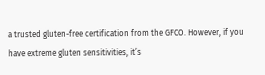a trusted gluten-free certification from the GFCO. However, if you have extreme gluten sensitivities, it’s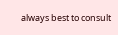always best to consult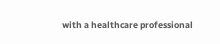with a healthcare professional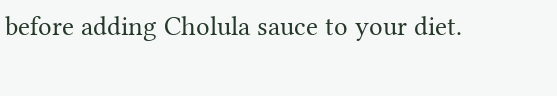before adding Cholula sauce to your diet.